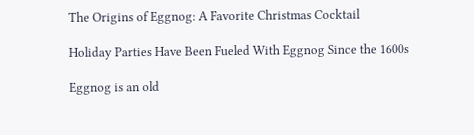The Origins of Eggnog: A Favorite Christmas Cocktail

Holiday Parties Have Been Fueled With Eggnog Since the 1600s

Eggnog is an old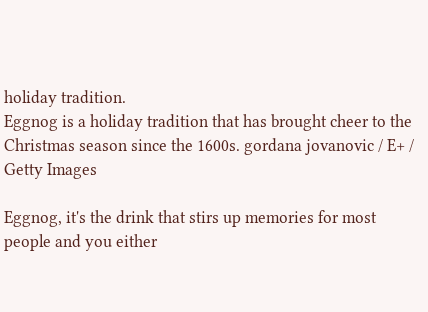holiday tradition.
Eggnog is a holiday tradition that has brought cheer to the Christmas season since the 1600s. gordana jovanovic / E+ / Getty Images

Eggnog, it's the drink that stirs up memories for most people and you either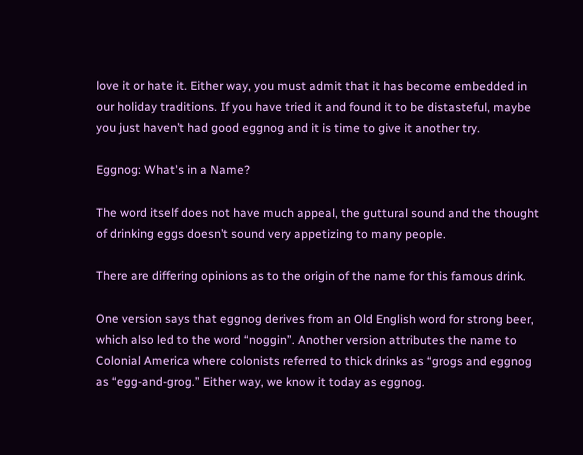love it or hate it. Either way, you must admit that it has become embedded in our holiday traditions. If you have tried it and found it to be distasteful, maybe you just haven’t had good eggnog and it is time to give it another try.

Eggnog: What's in a Name?

The word itself does not have much appeal, the guttural sound and the thought of drinking eggs doesn’t sound very appetizing to many people.

There are differing opinions as to the origin of the name for this famous drink.

One version says that eggnog derives from an Old English word for strong beer, which also led to the word “noggin”. Another version attributes the name to Colonial America where colonists referred to thick drinks as “grogs and eggnog as “egg-and-grog.” Either way, we know it today as eggnog.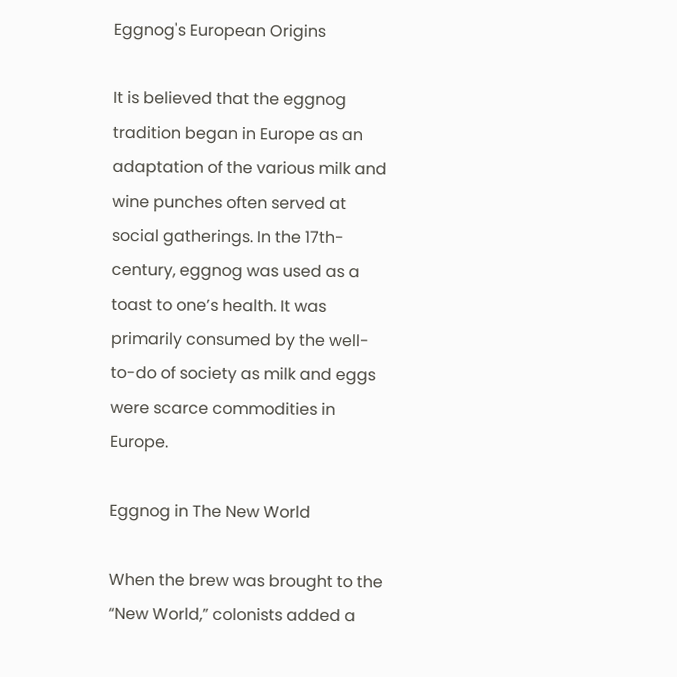Eggnog's European Origins

It is believed that the eggnog tradition began in Europe as an adaptation of the various milk and wine punches often served at social gatherings. In the 17th-century, eggnog was used as a toast to one’s health. It was primarily consumed by the well-to-do of society as milk and eggs were scarce commodities in Europe.

Eggnog in The New World

When the brew was brought to the “New World,” colonists added a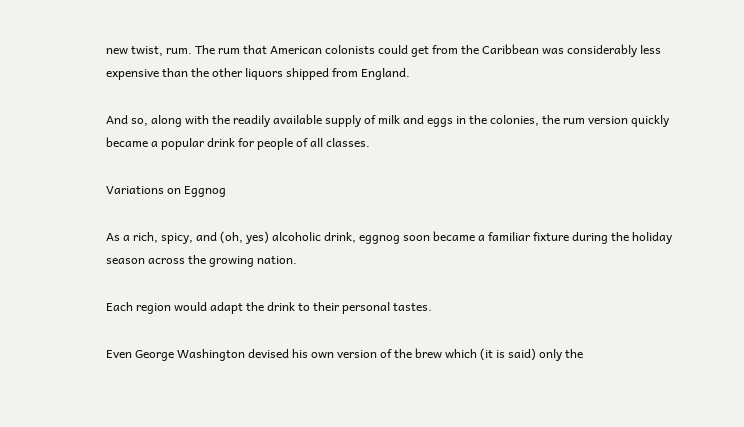new twist, rum. The rum that American colonists could get from the Caribbean was considerably less expensive than the other liquors shipped from England.

And so, along with the readily available supply of milk and eggs in the colonies, the rum version quickly became a popular drink for people of all classes.

Variations on Eggnog

As a rich, spicy, and (oh, yes) alcoholic drink, eggnog soon became a familiar fixture during the holiday season across the growing nation.

Each region would adapt the drink to their personal tastes.

Even George Washington devised his own version of the brew which (it is said) only the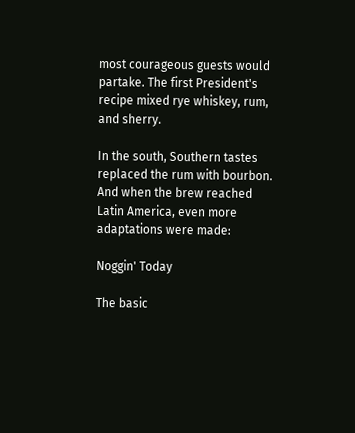most courageous guests would partake. The first President's recipe mixed rye whiskey, rum, and sherry.

In the south, Southern tastes replaced the rum with bourbon. And when the brew reached Latin America, even more adaptations were made:

Noggin' Today

The basic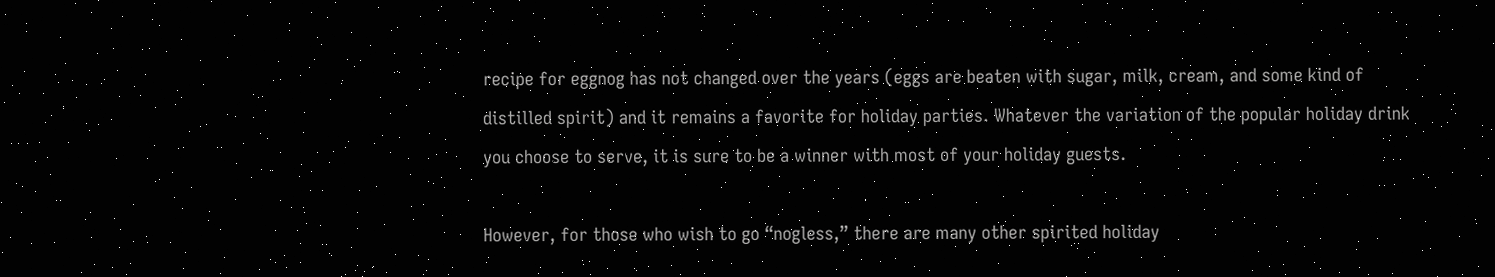recipe for eggnog has not changed over the years (eggs are beaten with sugar, milk, cream, and some kind of distilled spirit) and it remains a favorite for holiday parties. Whatever the variation of the popular holiday drink you choose to serve, it is sure to be a winner with most of your holiday guests.

However, for those who wish to go “nogless,” there are many other spirited holiday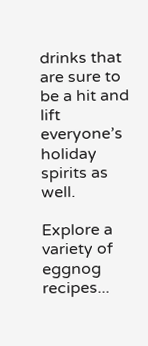drinks that are sure to be a hit and lift everyone’s holiday spirits as well.

Explore a variety of eggnog recipes...